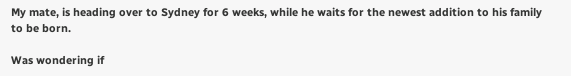My mate, is heading over to Sydney for 6 weeks, while he waits for the newest addition to his family to be born.

Was wondering if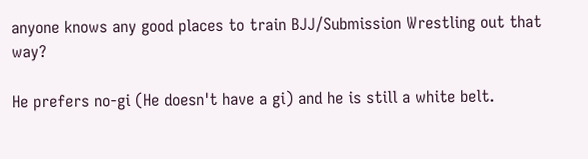anyone knows any good places to train BJJ/Submission Wrestling out that way?

He prefers no-gi (He doesn't have a gi) and he is still a white belt.